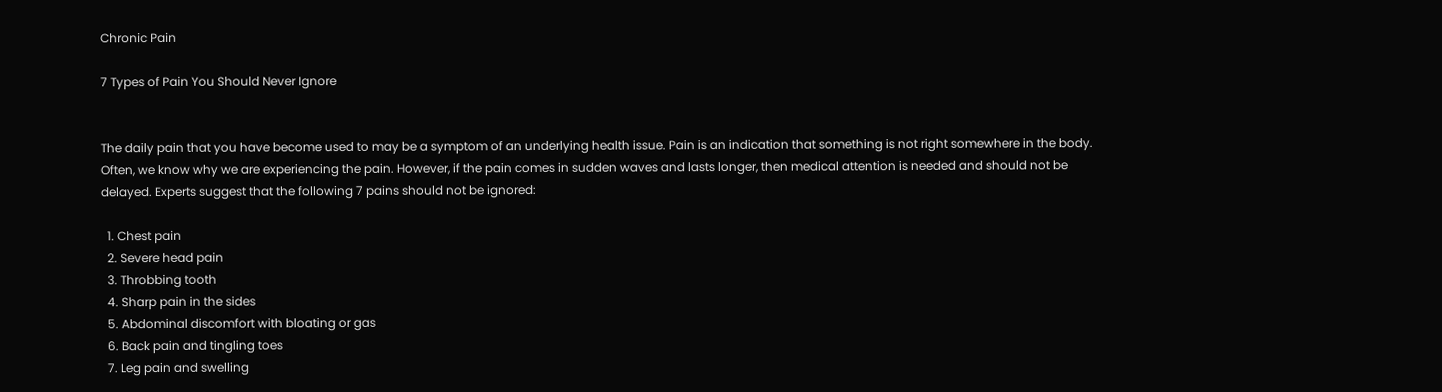Chronic Pain

7 Types of Pain You Should Never Ignore


The daily pain that you have become used to may be a symptom of an underlying health issue. Pain is an indication that something is not right somewhere in the body. Often, we know why we are experiencing the pain. However, if the pain comes in sudden waves and lasts longer, then medical attention is needed and should not be delayed. Experts suggest that the following 7 pains should not be ignored:

  1. Chest pain
  2. Severe head pain
  3. Throbbing tooth
  4. Sharp pain in the sides
  5. Abdominal discomfort with bloating or gas
  6. Back pain and tingling toes
  7. Leg pain and swelling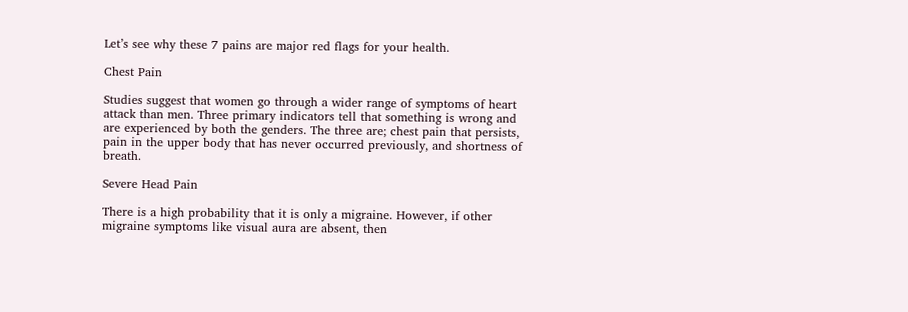Let’s see why these 7 pains are major red flags for your health.

Chest Pain

Studies suggest that women go through a wider range of symptoms of heart attack than men. Three primary indicators tell that something is wrong and are experienced by both the genders. The three are; chest pain that persists, pain in the upper body that has never occurred previously, and shortness of breath.

Severe Head Pain

There is a high probability that it is only a migraine. However, if other migraine symptoms like visual aura are absent, then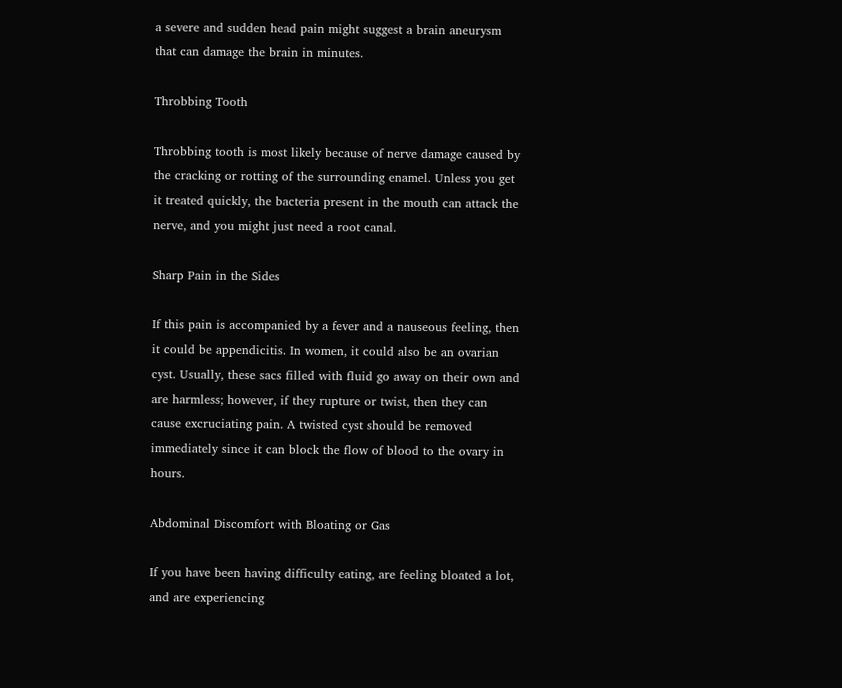a severe and sudden head pain might suggest a brain aneurysm that can damage the brain in minutes.

Throbbing Tooth

Throbbing tooth is most likely because of nerve damage caused by the cracking or rotting of the surrounding enamel. Unless you get it treated quickly, the bacteria present in the mouth can attack the nerve, and you might just need a root canal.

Sharp Pain in the Sides

If this pain is accompanied by a fever and a nauseous feeling, then it could be appendicitis. In women, it could also be an ovarian cyst. Usually, these sacs filled with fluid go away on their own and are harmless; however, if they rupture or twist, then they can cause excruciating pain. A twisted cyst should be removed immediately since it can block the flow of blood to the ovary in hours.

Abdominal Discomfort with Bloating or Gas

If you have been having difficulty eating, are feeling bloated a lot, and are experiencing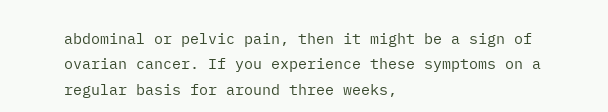abdominal or pelvic pain, then it might be a sign of ovarian cancer. If you experience these symptoms on a regular basis for around three weeks,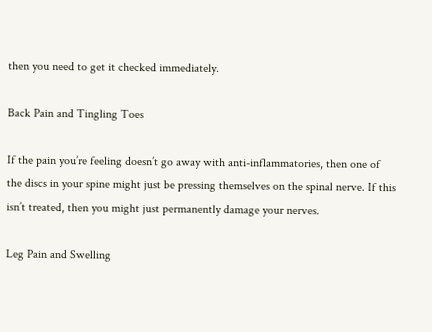then you need to get it checked immediately.

Back Pain and Tingling Toes

If the pain you’re feeling doesn’t go away with anti-inflammatories, then one of the discs in your spine might just be pressing themselves on the spinal nerve. If this isn’t treated, then you might just permanently damage your nerves.

Leg Pain and Swelling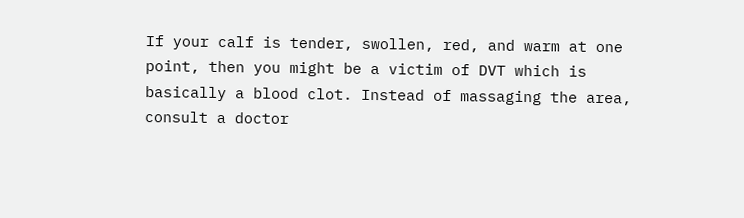If your calf is tender, swollen, red, and warm at one point, then you might be a victim of DVT which is basically a blood clot. Instead of massaging the area, consult a doctor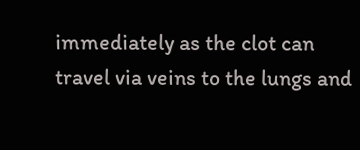immediately as the clot can travel via veins to the lungs and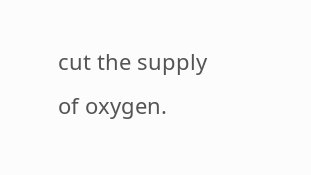cut the supply of oxygen.